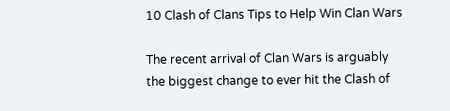10 Clash of Clans Tips to Help Win Clan Wars

The recent arrival of Clan Wars is arguably the biggest change to ever hit the Clash of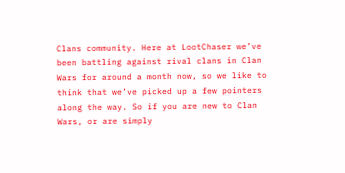Clans community. Here at LootChaser we’ve been battling against rival clans in Clan Wars for around a month now, so we like to think that we’ve picked up a few pointers along the way. So if you are new to Clan Wars, or are simply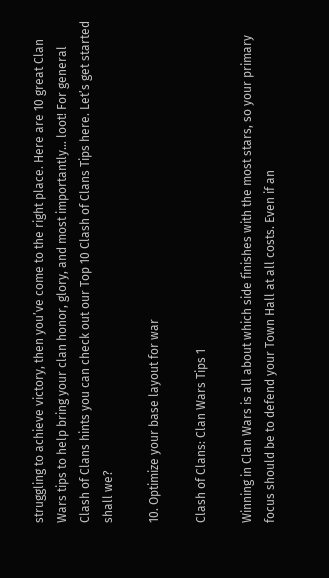struggling to achieve victory, then you’ve come to the right place. Here are 10 great Clan Wars tips to help bring your clan honor, glory, and most importantly… loot! For general Clash of Clans hints you can check out our Top 10 Clash of Clans Tips here. Let’s get started shall we?

10. Optimize your base layout for war

Clash of Clans: Clan Wars Tips 1

Winning in Clan Wars is all about which side finishes with the most stars, so your primary focus should be to defend your Town Hall at all costs. Even if an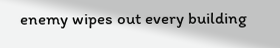enemy wipes out every building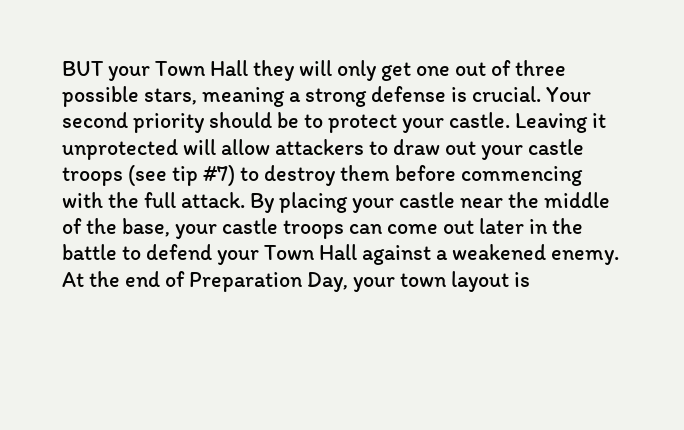BUT your Town Hall they will only get one out of three possible stars, meaning a strong defense is crucial. Your second priority should be to protect your castle. Leaving it unprotected will allow attackers to draw out your castle troops (see tip #7) to destroy them before commencing with the full attack. By placing your castle near the middle of the base, your castle troops can come out later in the battle to defend your Town Hall against a weakened enemy. At the end of Preparation Day, your town layout is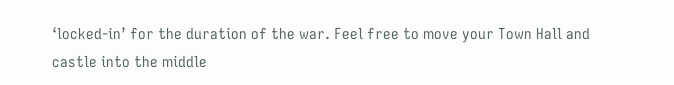‘locked-in’ for the duration of the war. Feel free to move your Town Hall and castle into the middle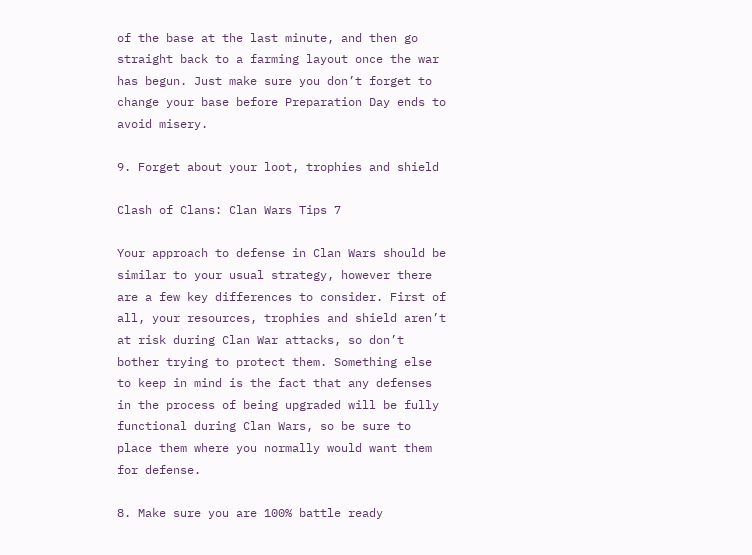of the base at the last minute, and then go straight back to a farming layout once the war has begun. Just make sure you don’t forget to change your base before Preparation Day ends to avoid misery.

9. Forget about your loot, trophies and shield

Clash of Clans: Clan Wars Tips 7

Your approach to defense in Clan Wars should be similar to your usual strategy, however there are a few key differences to consider. First of all, your resources, trophies and shield aren’t at risk during Clan War attacks, so don’t bother trying to protect them. Something else to keep in mind is the fact that any defenses in the process of being upgraded will be fully functional during Clan Wars, so be sure to place them where you normally would want them for defense.

8. Make sure you are 100% battle ready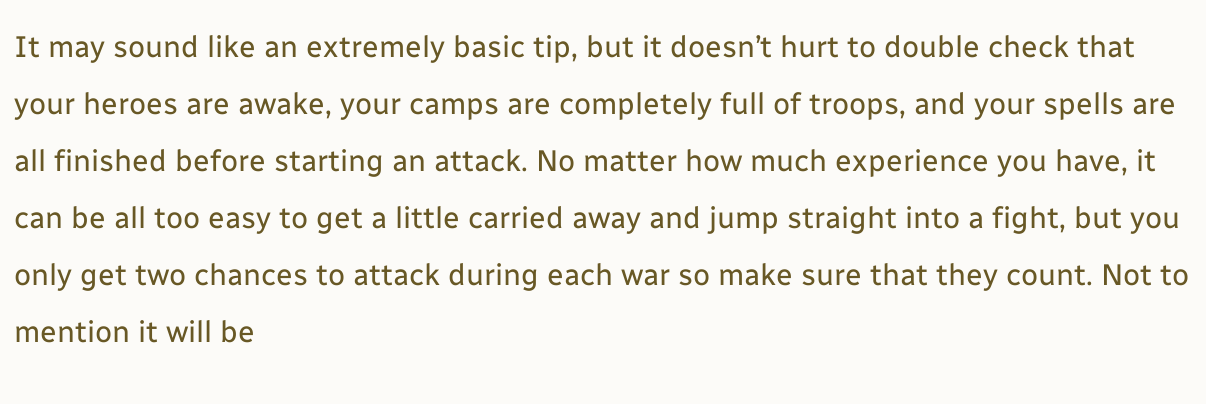It may sound like an extremely basic tip, but it doesn’t hurt to double check that your heroes are awake, your camps are completely full of troops, and your spells are all finished before starting an attack. No matter how much experience you have, it can be all too easy to get a little carried away and jump straight into a fight, but you only get two chances to attack during each war so make sure that they count. Not to mention it will be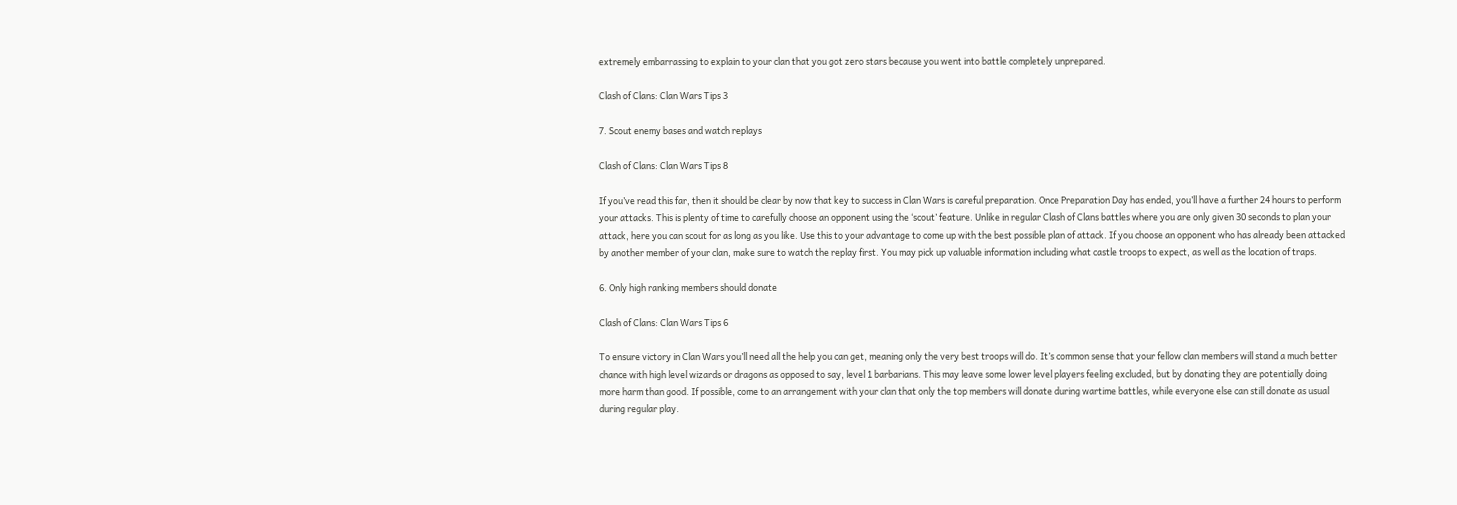extremely embarrassing to explain to your clan that you got zero stars because you went into battle completely unprepared.

Clash of Clans: Clan Wars Tips 3

7. Scout enemy bases and watch replays

Clash of Clans: Clan Wars Tips 8

If you’ve read this far, then it should be clear by now that key to success in Clan Wars is careful preparation. Once Preparation Day has ended, you’ll have a further 24 hours to perform your attacks. This is plenty of time to carefully choose an opponent using the ‘scout’ feature. Unlike in regular Clash of Clans battles where you are only given 30 seconds to plan your attack, here you can scout for as long as you like. Use this to your advantage to come up with the best possible plan of attack. If you choose an opponent who has already been attacked by another member of your clan, make sure to watch the replay first. You may pick up valuable information including what castle troops to expect, as well as the location of traps.

6. Only high ranking members should donate

Clash of Clans: Clan Wars Tips 6

To ensure victory in Clan Wars you’ll need all the help you can get, meaning only the very best troops will do. It’s common sense that your fellow clan members will stand a much better chance with high level wizards or dragons as opposed to say, level 1 barbarians. This may leave some lower level players feeling excluded, but by donating they are potentially doing more harm than good. If possible, come to an arrangement with your clan that only the top members will donate during wartime battles, while everyone else can still donate as usual during regular play.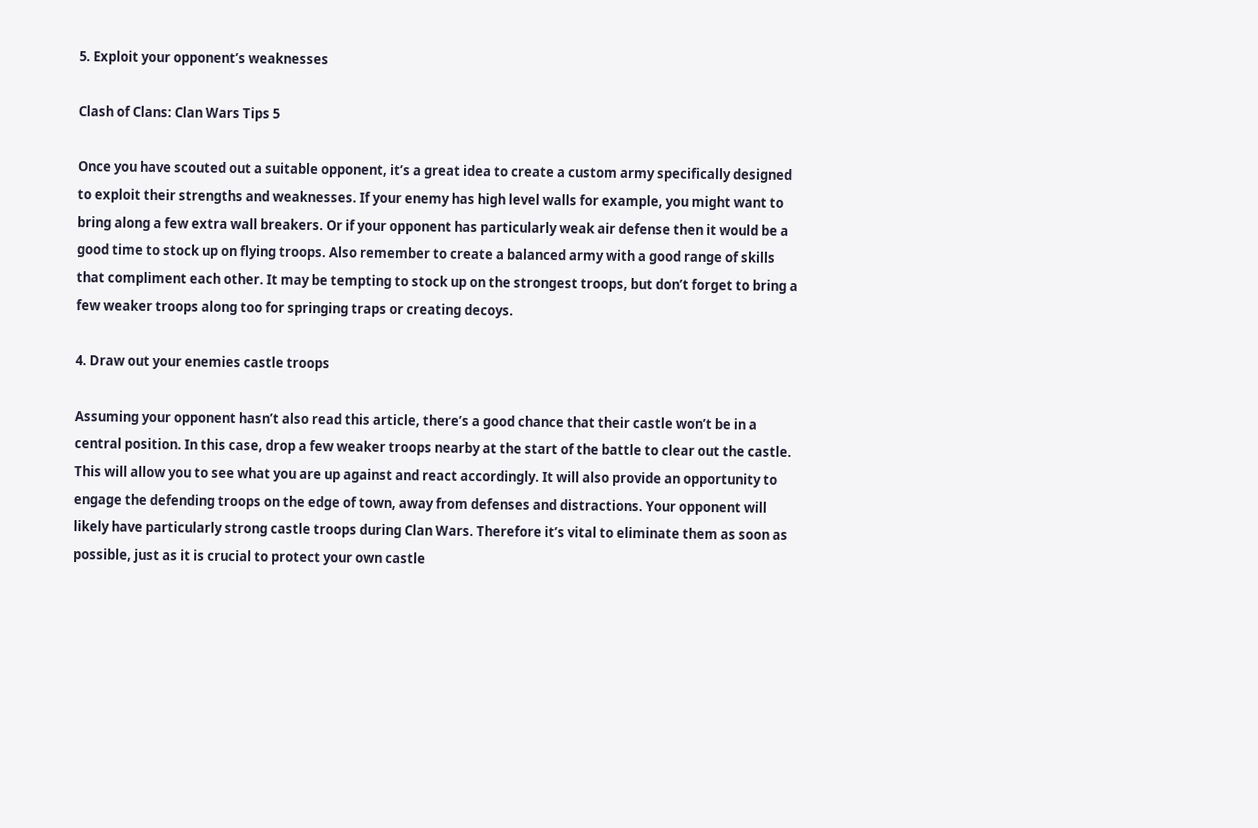5. Exploit your opponent’s weaknesses

Clash of Clans: Clan Wars Tips 5

Once you have scouted out a suitable opponent, it’s a great idea to create a custom army specifically designed to exploit their strengths and weaknesses. If your enemy has high level walls for example, you might want to bring along a few extra wall breakers. Or if your opponent has particularly weak air defense then it would be a good time to stock up on flying troops. Also remember to create a balanced army with a good range of skills that compliment each other. It may be tempting to stock up on the strongest troops, but don’t forget to bring a few weaker troops along too for springing traps or creating decoys.

4. Draw out your enemies castle troops

Assuming your opponent hasn’t also read this article, there’s a good chance that their castle won’t be in a central position. In this case, drop a few weaker troops nearby at the start of the battle to clear out the castle. This will allow you to see what you are up against and react accordingly. It will also provide an opportunity to engage the defending troops on the edge of town, away from defenses and distractions. Your opponent will likely have particularly strong castle troops during Clan Wars. Therefore it’s vital to eliminate them as soon as possible, just as it is crucial to protect your own castle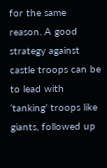for the same reason. A good strategy against castle troops can be to lead with ‘tanking’ troops like giants, followed up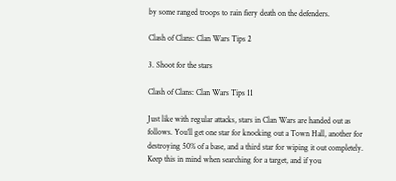by some ranged troops to rain fiery death on the defenders.

Clash of Clans: Clan Wars Tips 2

3. Shoot for the stars

Clash of Clans: Clan Wars Tips 11

Just like with regular attacks, stars in Clan Wars are handed out as follows. You’ll get one star for knocking out a Town Hall, another for destroying 50% of a base, and a third star for wiping it out completely. Keep this in mind when searching for a target, and if you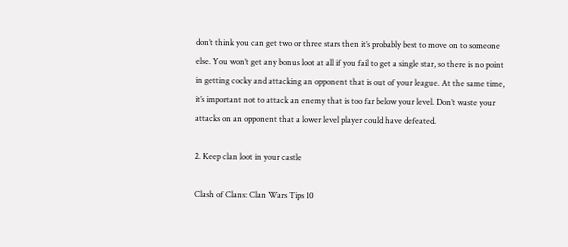don’t think you can get two or three stars then it’s probably best to move on to someone else. You won’t get any bonus loot at all if you fail to get a single star, so there is no point in getting cocky and attacking an opponent that is out of your league. At the same time, it’s important not to attack an enemy that is too far below your level. Don’t waste your attacks on an opponent that a lower level player could have defeated.

2. Keep clan loot in your castle

Clash of Clans: Clan Wars Tips 10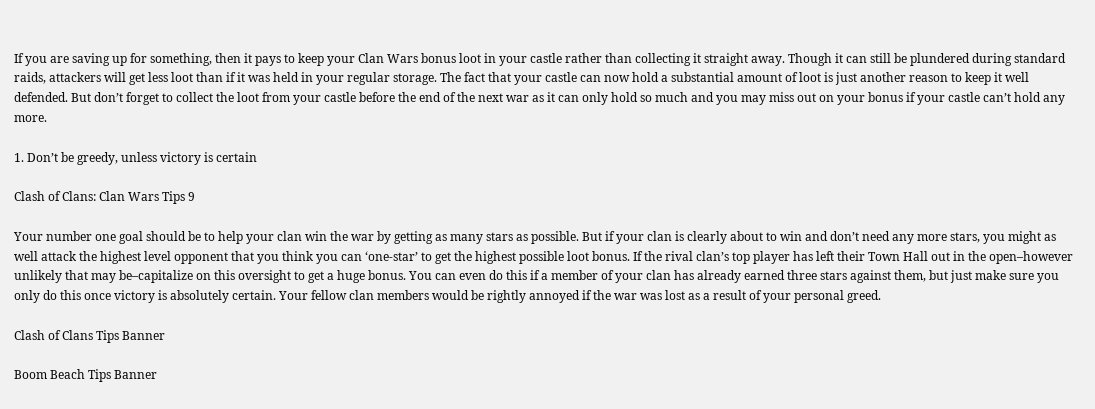If you are saving up for something, then it pays to keep your Clan Wars bonus loot in your castle rather than collecting it straight away. Though it can still be plundered during standard raids, attackers will get less loot than if it was held in your regular storage. The fact that your castle can now hold a substantial amount of loot is just another reason to keep it well defended. But don’t forget to collect the loot from your castle before the end of the next war as it can only hold so much and you may miss out on your bonus if your castle can’t hold any more.

1. Don’t be greedy, unless victory is certain

Clash of Clans: Clan Wars Tips 9

Your number one goal should be to help your clan win the war by getting as many stars as possible. But if your clan is clearly about to win and don’t need any more stars, you might as well attack the highest level opponent that you think you can ‘one-star’ to get the highest possible loot bonus. If the rival clan’s top player has left their Town Hall out in the open–however unlikely that may be–capitalize on this oversight to get a huge bonus. You can even do this if a member of your clan has already earned three stars against them, but just make sure you only do this once victory is absolutely certain. Your fellow clan members would be rightly annoyed if the war was lost as a result of your personal greed.

Clash of Clans Tips Banner

Boom Beach Tips Banner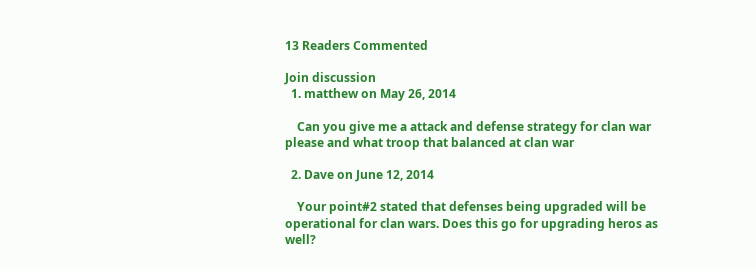13 Readers Commented

Join discussion
  1. matthew on May 26, 2014

    Can you give me a attack and defense strategy for clan war please and what troop that balanced at clan war

  2. Dave on June 12, 2014

    Your point#2 stated that defenses being upgraded will be operational for clan wars. Does this go for upgrading heros as well?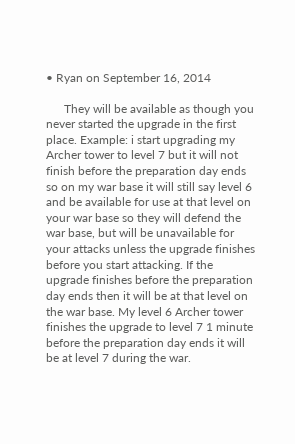• Ryan on September 16, 2014

      They will be available as though you never started the upgrade in the first place. Example: i start upgrading my Archer tower to level 7 but it will not finish before the preparation day ends so on my war base it will still say level 6 and be available for use at that level on your war base so they will defend the war base, but will be unavailable for your attacks unless the upgrade finishes before you start attacking. If the upgrade finishes before the preparation day ends then it will be at that level on the war base. My level 6 Archer tower finishes the upgrade to level 7 1 minute before the preparation day ends it will be at level 7 during the war.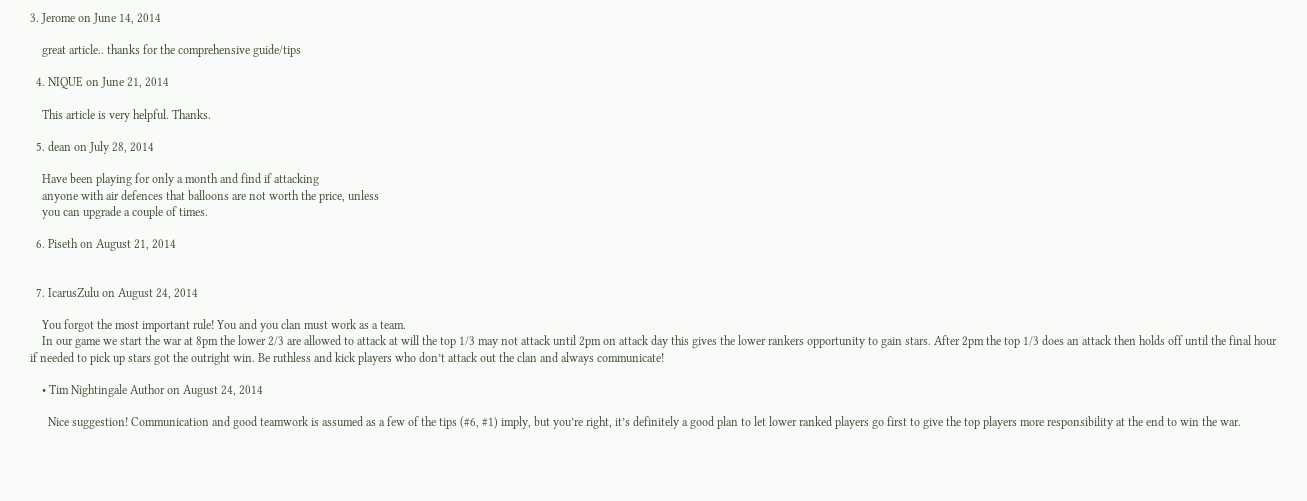3. Jerome on June 14, 2014

    great article.. thanks for the comprehensive guide/tips

  4. NIQUE on June 21, 2014

    This article is very helpful. Thanks.

  5. dean on July 28, 2014

    Have been playing for only a month and find if attacking
    anyone with air defences that balloons are not worth the price, unless
    you can upgrade a couple of times.

  6. Piseth on August 21, 2014


  7. IcarusZulu on August 24, 2014

    You forgot the most important rule! You and you clan must work as a team.
    In our game we start the war at 8pm the lower 2/3 are allowed to attack at will the top 1/3 may not attack until 2pm on attack day this gives the lower rankers opportunity to gain stars. After 2pm the top 1/3 does an attack then holds off until the final hour if needed to pick up stars got the outright win. Be ruthless and kick players who don’t attack out the clan and always communicate!

    • Tim Nightingale Author on August 24, 2014

      Nice suggestion! Communication and good teamwork is assumed as a few of the tips (#6, #1) imply, but you’re right, it’s definitely a good plan to let lower ranked players go first to give the top players more responsibility at the end to win the war.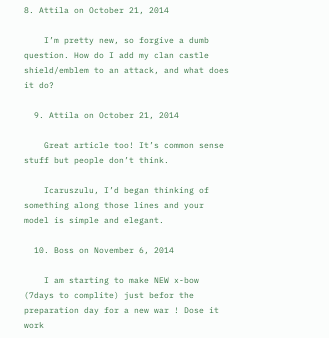8. Attila on October 21, 2014

    I’m pretty new, so forgive a dumb question. How do I add my clan castle shield/emblem to an attack, and what does it do?

  9. Attila on October 21, 2014

    Great article too! It’s common sense stuff but people don’t think.

    Icaruszulu, I’d began thinking of something along those lines and your model is simple and elegant.

  10. Boss on November 6, 2014

    I am starting to make NEW x-bow (7days to complite) just befor the preparation day for a new war ! Dose it work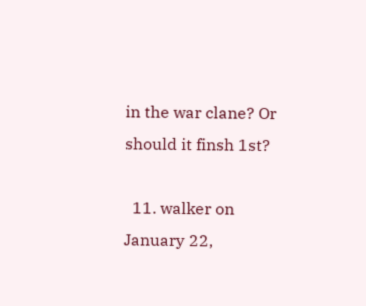in the war clane? Or should it finsh 1st?

  11. walker on January 22,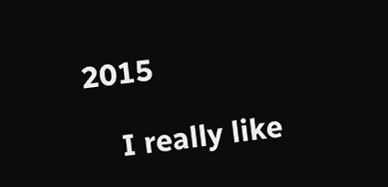2015

    I really like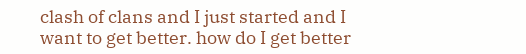clash of clans and I just started and I want to get better. how do I get better